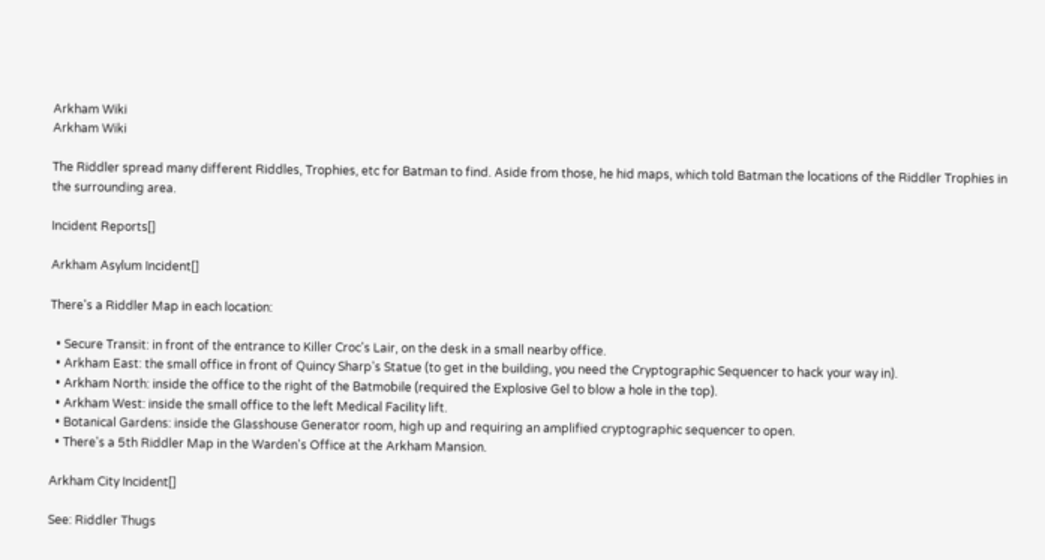Arkham Wiki
Arkham Wiki

The Riddler spread many different Riddles, Trophies, etc for Batman to find. Aside from those, he hid maps, which told Batman the locations of the Riddler Trophies in the surrounding area.

Incident Reports[]

Arkham Asylum Incident[]

There's a Riddler Map in each location:

  • Secure Transit: in front of the entrance to Killer Croc's Lair, on the desk in a small nearby office.
  • Arkham East: the small office in front of Quincy Sharp's Statue (to get in the building, you need the Cryptographic Sequencer to hack your way in).
  • Arkham North: inside the office to the right of the Batmobile (required the Explosive Gel to blow a hole in the top).
  • Arkham West: inside the small office to the left Medical Facility lift.
  • Botanical Gardens: inside the Glasshouse Generator room, high up and requiring an amplified cryptographic sequencer to open.
  • There's a 5th Riddler Map in the Warden's Office at the Arkham Mansion.

Arkham City Incident[]

See: Riddler Thugs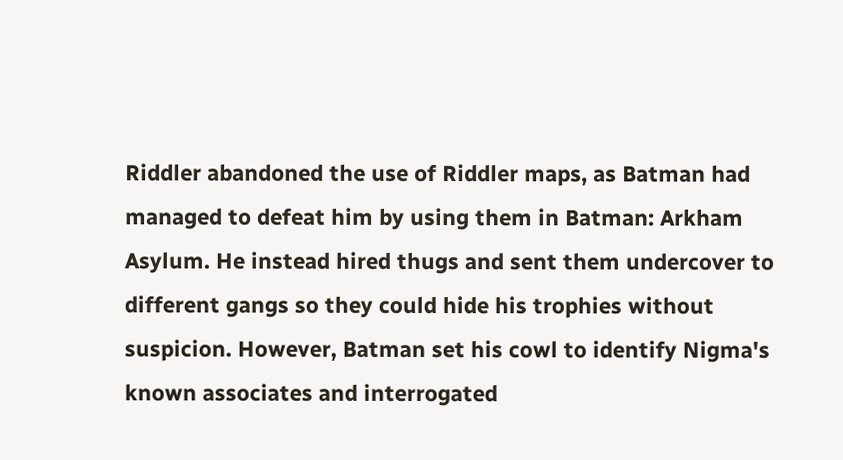Riddler abandoned the use of Riddler maps, as Batman had managed to defeat him by using them in Batman: Arkham Asylum. He instead hired thugs and sent them undercover to different gangs so they could hide his trophies without suspicion. However, Batman set his cowl to identify Nigma's known associates and interrogated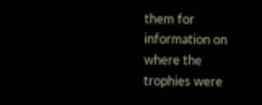them for information on where the trophies were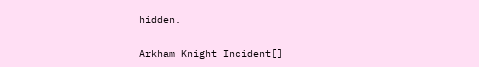hidden.

Arkham Knight Incident[]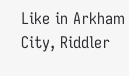Like in Arkham City, Riddler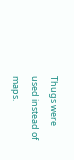Thugs were used instead of maps.